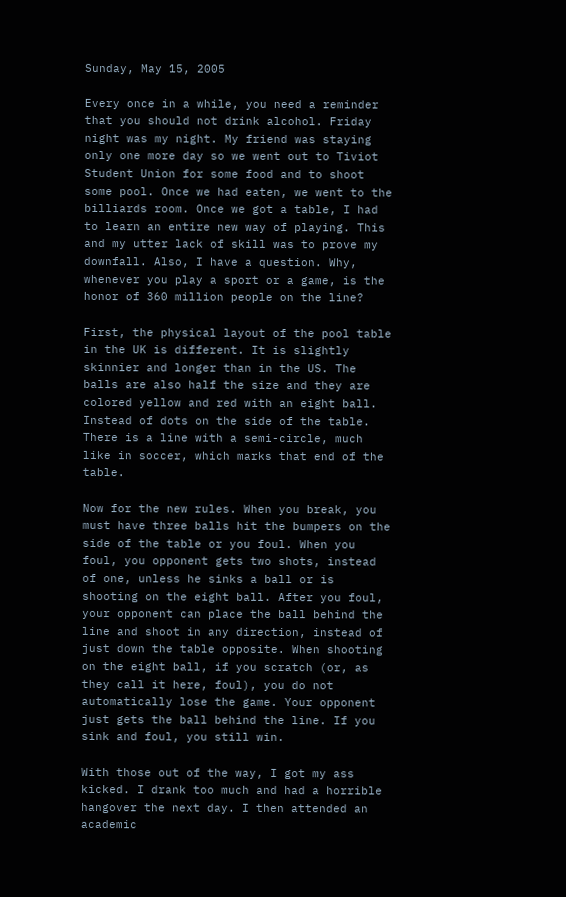Sunday, May 15, 2005

Every once in a while, you need a reminder that you should not drink alcohol. Friday night was my night. My friend was staying only one more day so we went out to Tiviot Student Union for some food and to shoot some pool. Once we had eaten, we went to the billiards room. Once we got a table, I had to learn an entire new way of playing. This and my utter lack of skill was to prove my downfall. Also, I have a question. Why, whenever you play a sport or a game, is the honor of 360 million people on the line?

First, the physical layout of the pool table in the UK is different. It is slightly skinnier and longer than in the US. The balls are also half the size and they are colored yellow and red with an eight ball. Instead of dots on the side of the table. There is a line with a semi-circle, much like in soccer, which marks that end of the table.

Now for the new rules. When you break, you must have three balls hit the bumpers on the side of the table or you foul. When you foul, you opponent gets two shots, instead of one, unless he sinks a ball or is shooting on the eight ball. After you foul, your opponent can place the ball behind the line and shoot in any direction, instead of just down the table opposite. When shooting on the eight ball, if you scratch (or, as they call it here, foul), you do not automatically lose the game. Your opponent just gets the ball behind the line. If you sink and foul, you still win.

With those out of the way, I got my ass kicked. I drank too much and had a horrible hangover the next day. I then attended an academic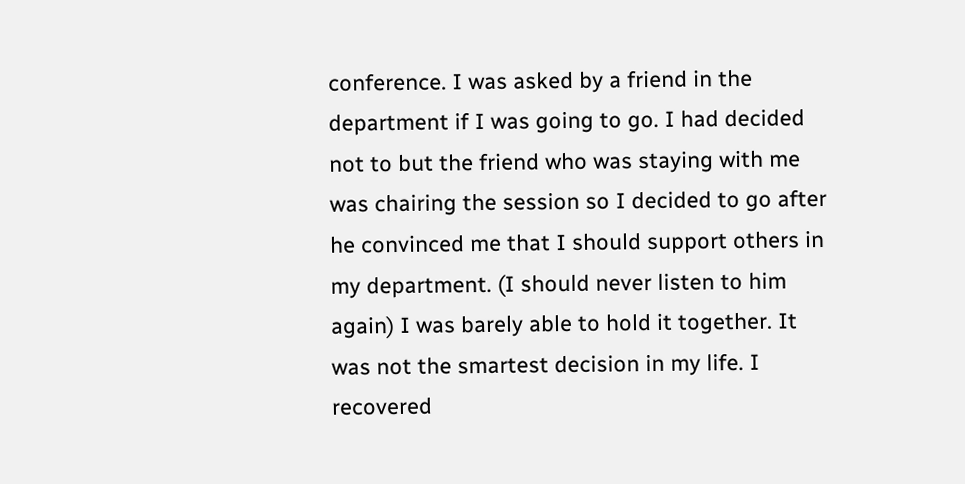conference. I was asked by a friend in the department if I was going to go. I had decided not to but the friend who was staying with me was chairing the session so I decided to go after he convinced me that I should support others in my department. (I should never listen to him again) I was barely able to hold it together. It was not the smartest decision in my life. I recovered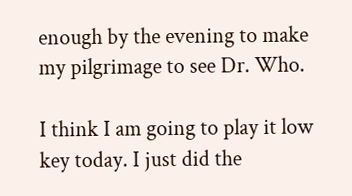enough by the evening to make my pilgrimage to see Dr. Who.

I think I am going to play it low key today. I just did the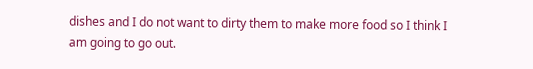dishes and I do not want to dirty them to make more food so I think I am going to go out.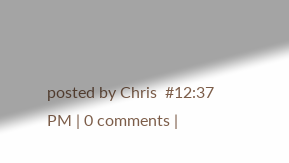posted by Chris  #12:37 PM | 0 comments |